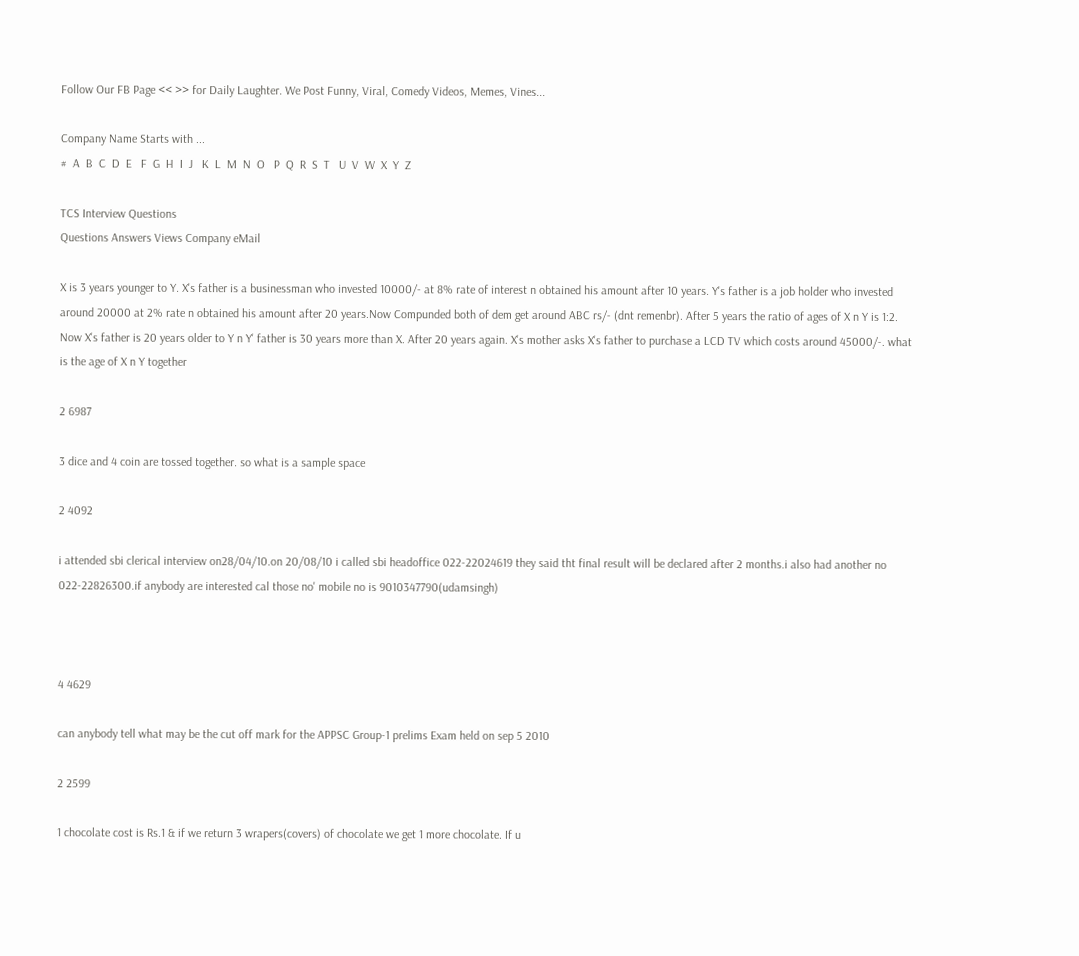Follow Our FB Page << >> for Daily Laughter. We Post Funny, Viral, Comedy Videos, Memes, Vines...

Company Name Starts with ...
#  A  B  C  D  E   F  G  H  I  J   K  L  M  N  O   P  Q  R  S  T   U  V  W  X  Y  Z

TCS Interview Questions
Questions Answers Views Company eMail

X is 3 years younger to Y. X's father is a businessman who invested 10000/- at 8% rate of interest n obtained his amount after 10 years. Y's father is a job holder who invested around 20000 at 2% rate n obtained his amount after 20 years.Now Compunded both of dem get around ABC rs/- (dnt remenbr). After 5 years the ratio of ages of X n Y is 1:2. Now X's father is 20 years older to Y n Y' father is 30 years more than X. After 20 years again. X's mother asks X's father to purchase a LCD TV which costs around 45000/-. what is the age of X n Y together

2 6987

3 dice and 4 coin are tossed together. so what is a sample space

2 4092

i attended sbi clerical interview on28/04/10.on 20/08/10 i called sbi headoffice 022-22024619 they said tht final result will be declared after 2 months.i also had another no 022-22826300.if anybody are interested cal those no' mobile no is 9010347790(udamsingh)



4 4629

can anybody tell what may be the cut off mark for the APPSC Group-1 prelims Exam held on sep 5 2010

2 2599

1 chocolate cost is Rs.1 & if we return 3 wrapers(covers) of chocolate we get 1 more chocolate. If u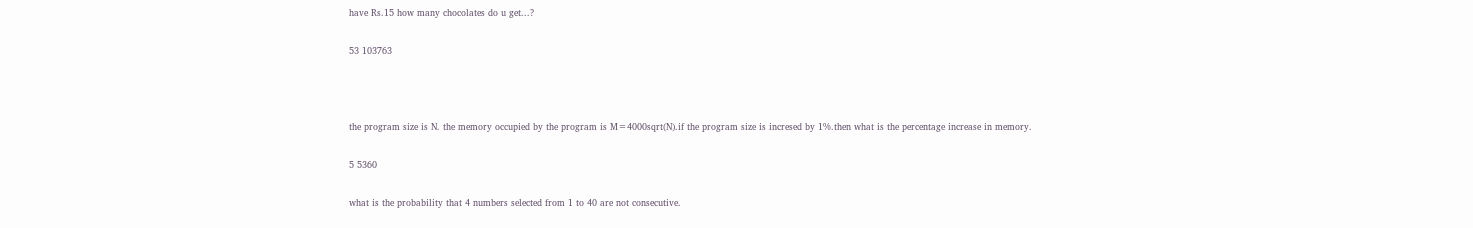have Rs.15 how many chocolates do u get...?

53 103763



the program size is N. the memory occupied by the program is M=4000sqrt(N).if the program size is incresed by 1%.then what is the percentage increase in memory.

5 5360

what is the probability that 4 numbers selected from 1 to 40 are not consecutive.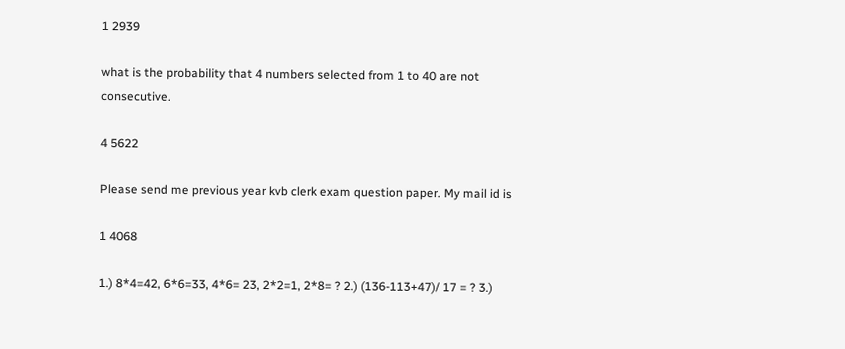1 2939

what is the probability that 4 numbers selected from 1 to 40 are not consecutive.

4 5622

Please send me previous year kvb clerk exam question paper. My mail id is

1 4068

1.) 8*4=42, 6*6=33, 4*6= 23, 2*2=1, 2*8= ? 2.) (136-113+47)/ 17 = ? 3.)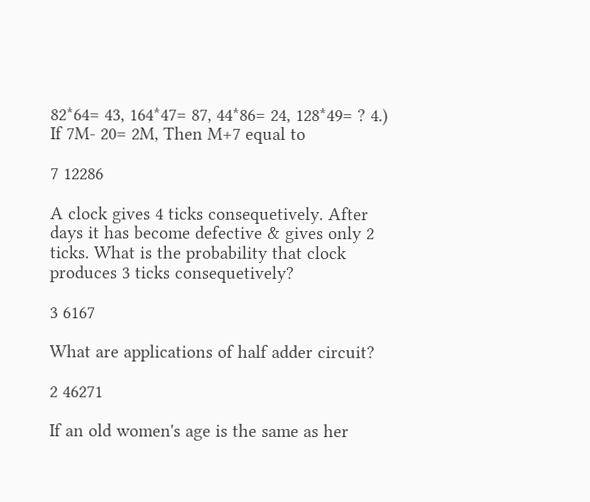82*64= 43, 164*47= 87, 44*86= 24, 128*49= ? 4.) If 7M- 20= 2M, Then M+7 equal to

7 12286

A clock gives 4 ticks consequetively. After days it has become defective & gives only 2 ticks. What is the probability that clock produces 3 ticks consequetively?

3 6167

What are applications of half adder circuit?

2 46271

If an old women's age is the same as her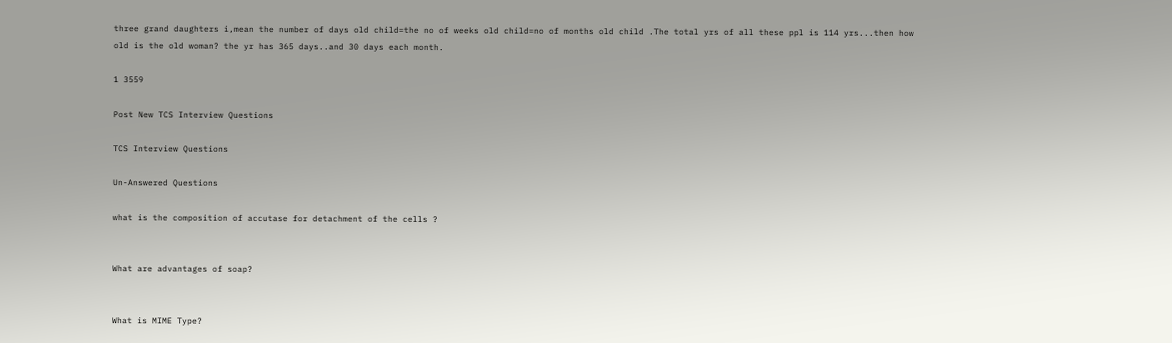three grand daughters i,mean the number of days old child=the no of weeks old child=no of months old child .The total yrs of all these ppl is 114 yrs...then how old is the old woman? the yr has 365 days..and 30 days each month.

1 3559

Post New TCS Interview Questions

TCS Interview Questions

Un-Answered Questions

what is the composition of accutase for detachment of the cells ?


What are advantages of soap?


What is MIME Type?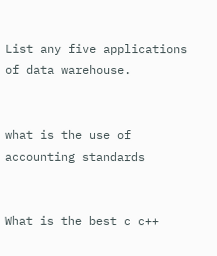List any five applications of data warehouse.


what is the use of accounting standards


What is the best c c++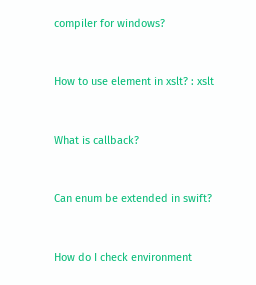compiler for windows?


How to use element in xslt? : xslt


What is callback?


Can enum be extended in swift?


How do I check environment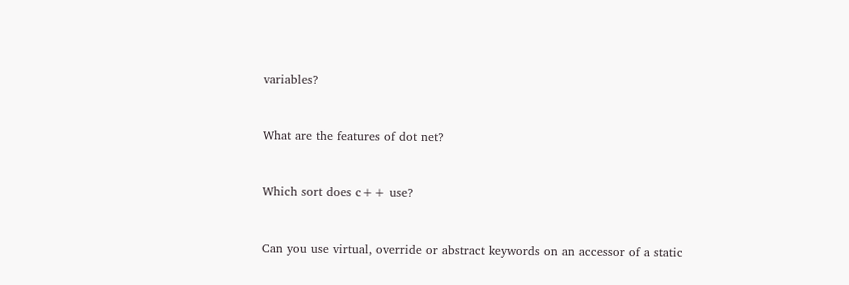variables?


What are the features of dot net?


Which sort does c++ use?


Can you use virtual, override or abstract keywords on an accessor of a static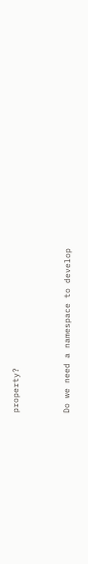property?


Do we need a namespace to develop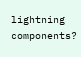lightning components?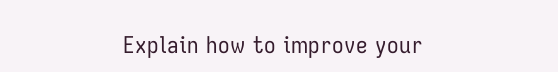Explain how to improve your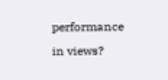performance in views?